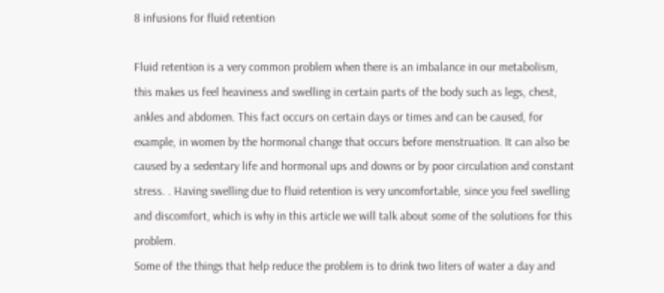8 infusions for fluid retention

Fluid retention is a very common problem when there is an imbalance in our metabolism, this makes us feel heaviness and swelling in certain parts of the body such as legs, chest, ankles and abdomen. This fact occurs on certain days or times and can be caused, for example, in women by the hormonal change that occurs before menstruation. It can also be caused by a sedentary life and hormonal ups and downs or by poor circulation and constant stress. . Having swelling due to fluid retention is very uncomfortable, since you feel swelling and discomfort, which is why in this article we will talk about some of the solutions for this problem.
Some of the things that help reduce the problem is to drink two liters of water a day and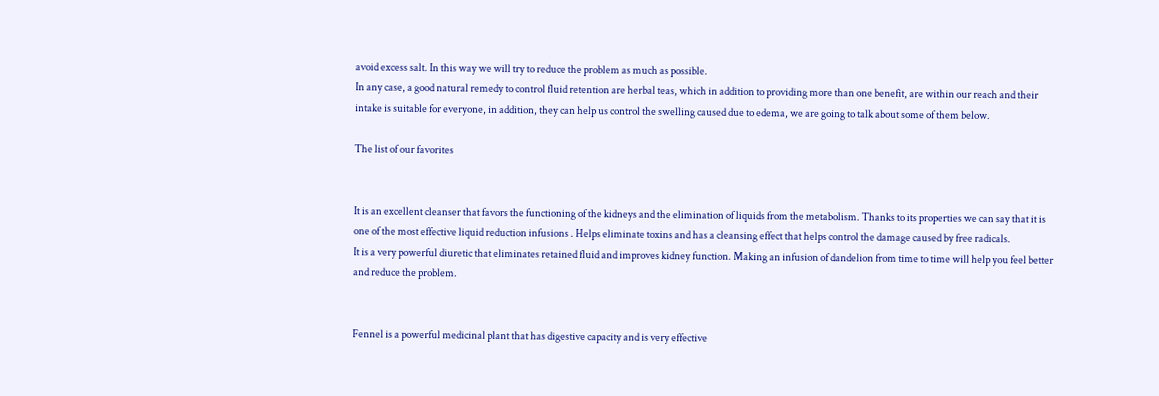avoid excess salt. In this way we will try to reduce the problem as much as possible.
In any case, a good natural remedy to control fluid retention are herbal teas, which in addition to providing more than one benefit, are within our reach and their intake is suitable for everyone, in addition, they can help us control the swelling caused due to edema, we are going to talk about some of them below.

The list of our favorites


It is an excellent cleanser that favors the functioning of the kidneys and the elimination of liquids from the metabolism. Thanks to its properties we can say that it is one of the most effective liquid reduction infusions . Helps eliminate toxins and has a cleansing effect that helps control the damage caused by free radicals.
It is a very powerful diuretic that eliminates retained fluid and improves kidney function. Making an infusion of dandelion from time to time will help you feel better and reduce the problem.


Fennel is a powerful medicinal plant that has digestive capacity and is very effective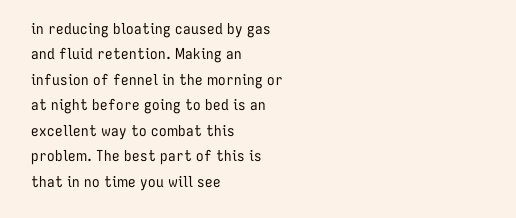in reducing bloating caused by gas and fluid retention. Making an infusion of fennel in the morning or at night before going to bed is an excellent way to combat this problem. The best part of this is that in no time you will see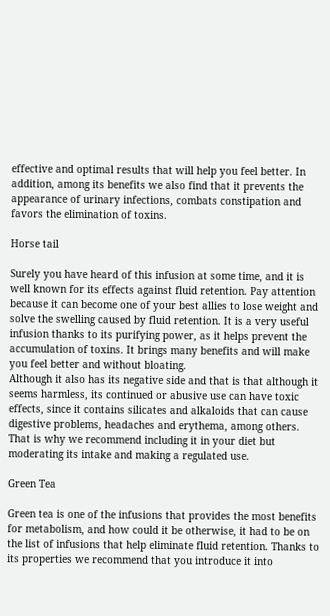effective and optimal results that will help you feel better. In addition, among its benefits we also find that it prevents the appearance of urinary infections, combats constipation and favors the elimination of toxins.

Horse tail

Surely you have heard of this infusion at some time, and it is well known for its effects against fluid retention. Pay attention because it can become one of your best allies to lose weight and solve the swelling caused by fluid retention. It is a very useful infusion thanks to its purifying power, as it helps prevent the accumulation of toxins. It brings many benefits and will make you feel better and without bloating.
Although it also has its negative side and that is that although it seems harmless, its continued or abusive use can have toxic effects, since it contains silicates and alkaloids that can cause digestive problems, headaches and erythema, among others. That is why we recommend including it in your diet but moderating its intake and making a regulated use.

Green Tea

Green tea is one of the infusions that provides the most benefits for metabolism, and how could it be otherwise, it had to be on the list of infusions that help eliminate fluid retention. Thanks to its properties we recommend that you introduce it into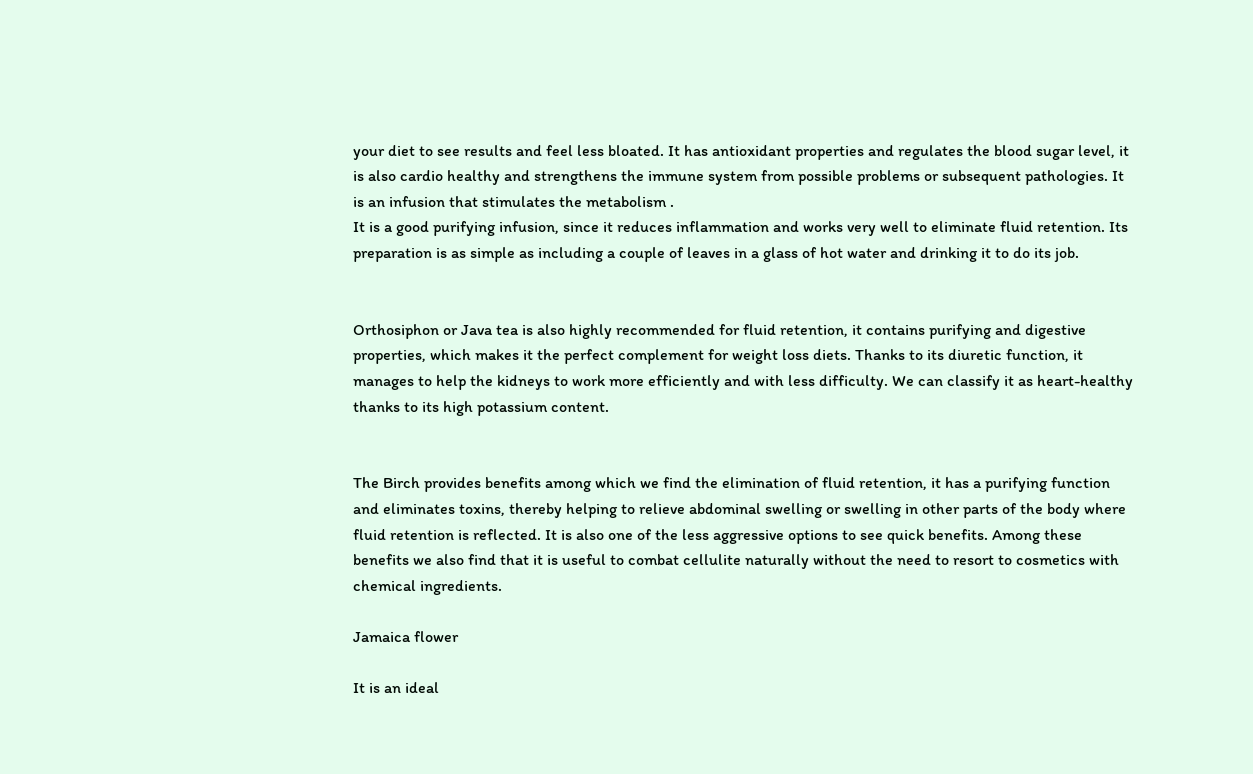your diet to see results and feel less bloated. It has antioxidant properties and regulates the blood sugar level, it is also cardio healthy and strengthens the immune system from possible problems or subsequent pathologies. It is an infusion that stimulates the metabolism .
It is a good purifying infusion, since it reduces inflammation and works very well to eliminate fluid retention. Its preparation is as simple as including a couple of leaves in a glass of hot water and drinking it to do its job.


Orthosiphon or Java tea is also highly recommended for fluid retention, it contains purifying and digestive properties, which makes it the perfect complement for weight loss diets. Thanks to its diuretic function, it manages to help the kidneys to work more efficiently and with less difficulty. We can classify it as heart-healthy thanks to its high potassium content.


The Birch provides benefits among which we find the elimination of fluid retention, it has a purifying function and eliminates toxins, thereby helping to relieve abdominal swelling or swelling in other parts of the body where fluid retention is reflected. It is also one of the less aggressive options to see quick benefits. Among these benefits we also find that it is useful to combat cellulite naturally without the need to resort to cosmetics with chemical ingredients.

Jamaica flower

It is an ideal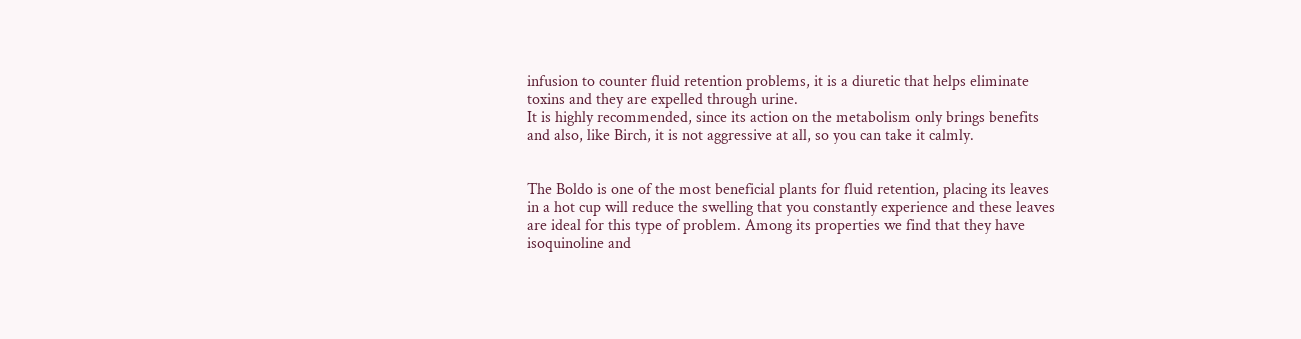infusion to counter fluid retention problems, it is a diuretic that helps eliminate toxins and they are expelled through urine.
It is highly recommended, since its action on the metabolism only brings benefits and also, like Birch, it is not aggressive at all, so you can take it calmly.


The Boldo is one of the most beneficial plants for fluid retention, placing its leaves in a hot cup will reduce the swelling that you constantly experience and these leaves are ideal for this type of problem. Among its properties we find that they have isoquinoline and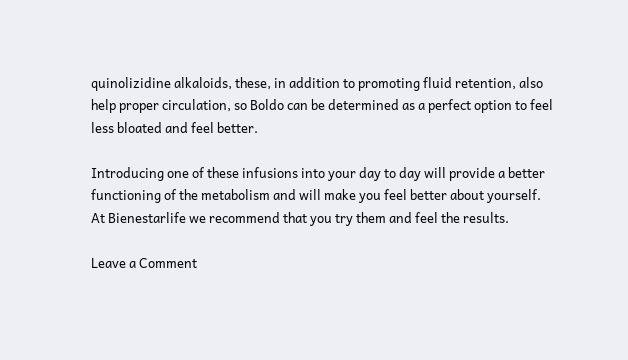quinolizidine alkaloids, these, in addition to promoting fluid retention, also help proper circulation, so Boldo can be determined as a perfect option to feel less bloated and feel better.

Introducing one of these infusions into your day to day will provide a better functioning of the metabolism and will make you feel better about yourself. At Bienestarlife we recommend that you try them and feel the results.

Leave a Comment